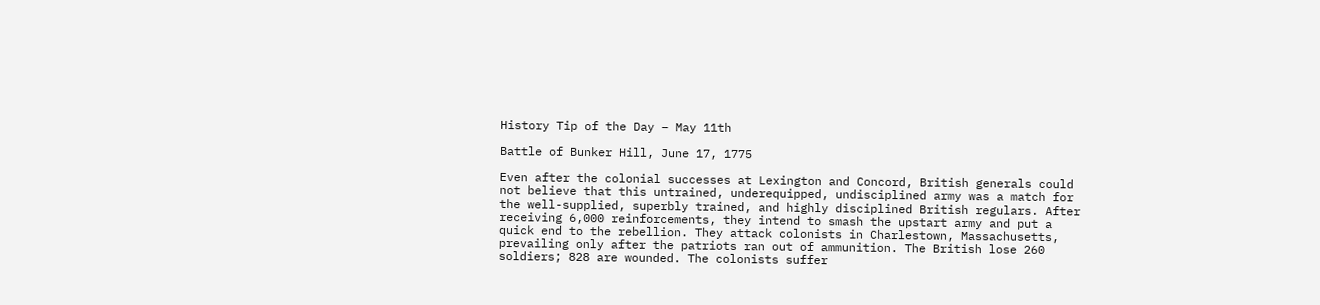History Tip of the Day – May 11th

Battle of Bunker Hill, June 17, 1775

Even after the colonial successes at Lexington and Concord, British generals could not believe that this untrained, underequipped, undisciplined army was a match for the well-supplied, superbly trained, and highly disciplined British regulars. After receiving 6,000 reinforcements, they intend to smash the upstart army and put a quick end to the rebellion. They attack colonists in Charlestown, Massachusetts, prevailing only after the patriots ran out of ammunition. The British lose 260 soldiers; 828 are wounded. The colonists suffer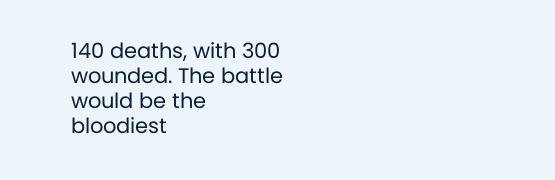140 deaths, with 300 wounded. The battle would be the bloodiest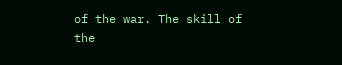of the war. The skill of the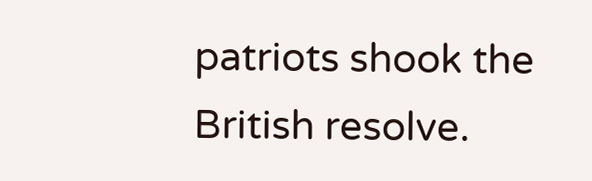patriots shook the British resolve.